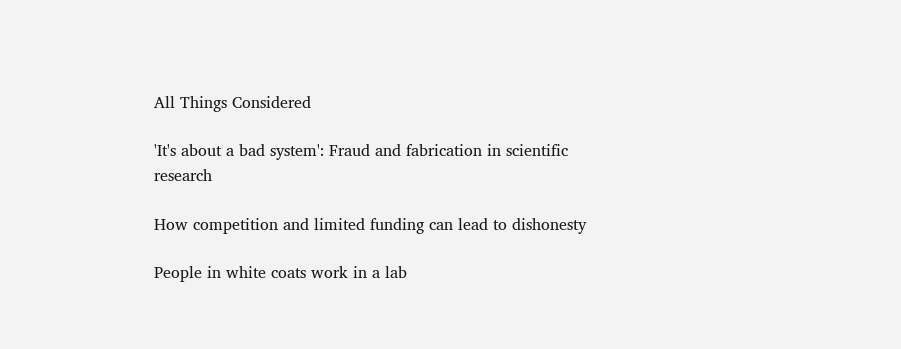All Things Considered

'It's about a bad system': Fraud and fabrication in scientific research

How competition and limited funding can lead to dishonesty

People in white coats work in a lab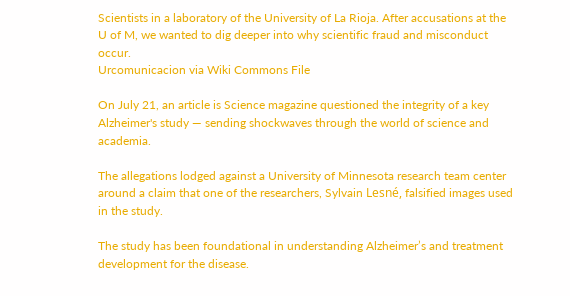Scientists in a laboratory of the University of La Rioja. After accusations at the U of M, we wanted to dig deeper into why scientific fraud and misconduct occur.
Urcomunicacion via Wiki Commons File

On July 21, an article is Science magazine questioned the integrity of a key Alzheimer's study — sending shockwaves through the world of science and academia.

The allegations lodged against a University of Minnesota research team center around a claim that one of the researchers, Sylvain Lesné, falsified images used in the study.

The study has been foundational in understanding Alzheimer’s and treatment development for the disease.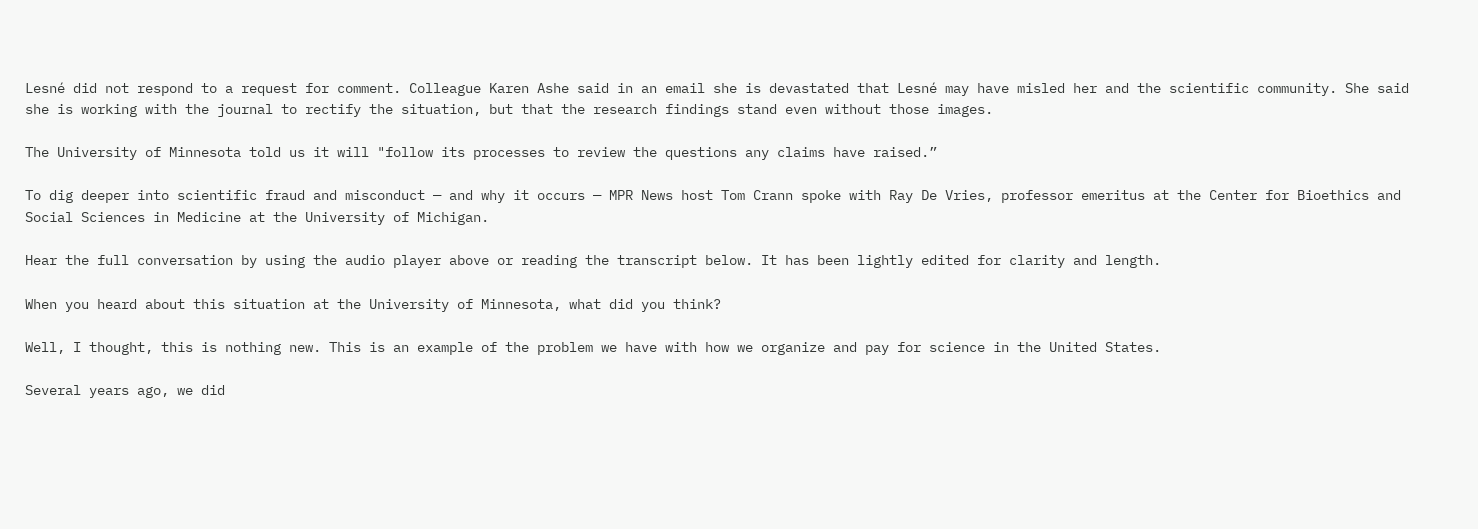Lesné did not respond to a request for comment. Colleague Karen Ashe said in an email she is devastated that Lesné may have misled her and the scientific community. She said she is working with the journal to rectify the situation, but that the research findings stand even without those images.

The University of Minnesota told us it will "follow its processes to review the questions any claims have raised.”

To dig deeper into scientific fraud and misconduct — and why it occurs — MPR News host Tom Crann spoke with Ray De Vries, professor emeritus at the Center for Bioethics and Social Sciences in Medicine at the University of Michigan.

Hear the full conversation by using the audio player above or reading the transcript below. It has been lightly edited for clarity and length.

When you heard about this situation at the University of Minnesota, what did you think?

Well, I thought, this is nothing new. This is an example of the problem we have with how we organize and pay for science in the United States.

Several years ago, we did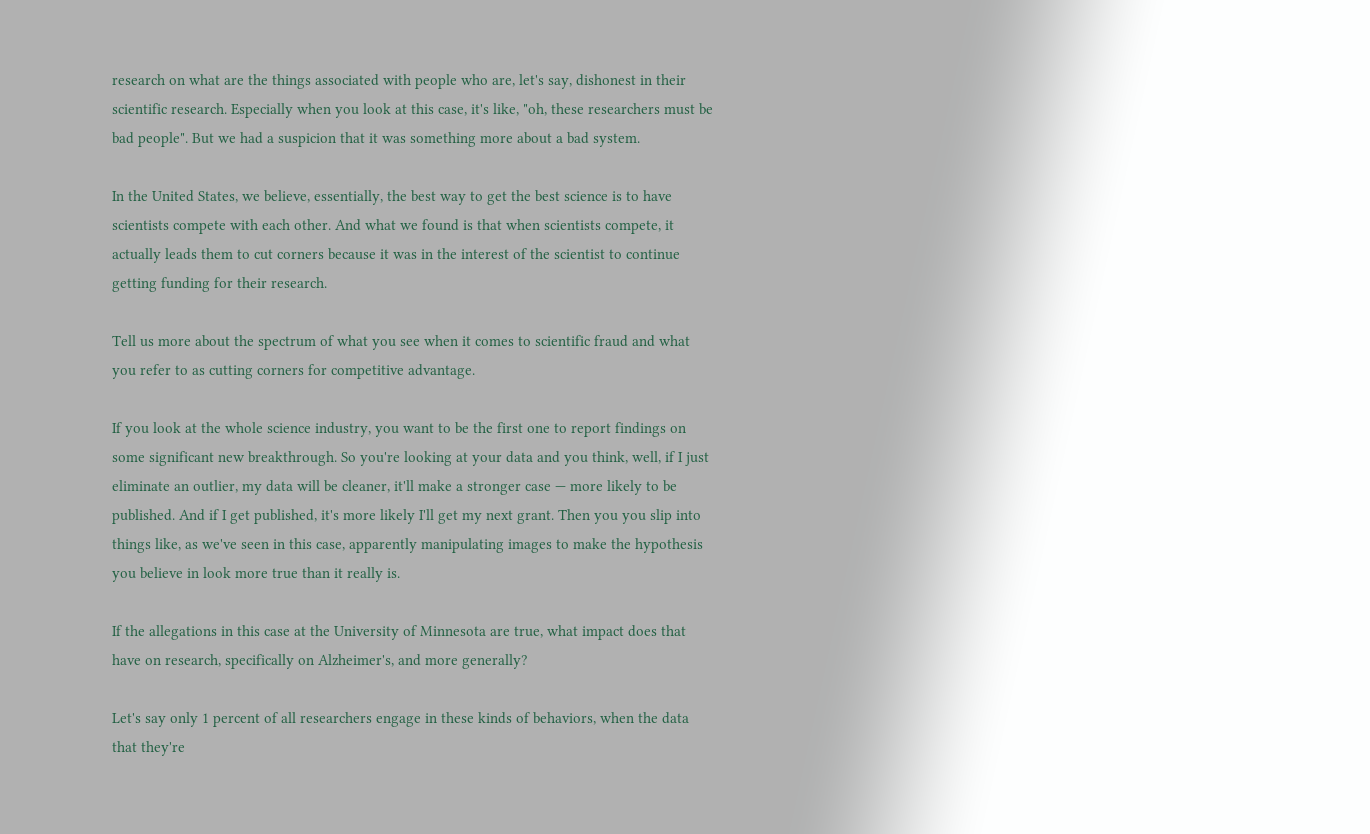research on what are the things associated with people who are, let's say, dishonest in their scientific research. Especially when you look at this case, it's like, "oh, these researchers must be bad people". But we had a suspicion that it was something more about a bad system.

In the United States, we believe, essentially, the best way to get the best science is to have scientists compete with each other. And what we found is that when scientists compete, it actually leads them to cut corners because it was in the interest of the scientist to continue getting funding for their research.

Tell us more about the spectrum of what you see when it comes to scientific fraud and what you refer to as cutting corners for competitive advantage.

If you look at the whole science industry, you want to be the first one to report findings on some significant new breakthrough. So you're looking at your data and you think, well, if I just eliminate an outlier, my data will be cleaner, it'll make a stronger case — more likely to be published. And if I get published, it's more likely I'll get my next grant. Then you you slip into things like, as we've seen in this case, apparently manipulating images to make the hypothesis you believe in look more true than it really is.

If the allegations in this case at the University of Minnesota are true, what impact does that have on research, specifically on Alzheimer's, and more generally?

Let's say only 1 percent of all researchers engage in these kinds of behaviors, when the data that they're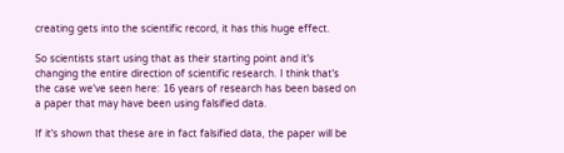creating gets into the scientific record, it has this huge effect.

So scientists start using that as their starting point and it's changing the entire direction of scientific research. I think that's the case we've seen here: 16 years of research has been based on a paper that may have been using falsified data.

If it's shown that these are in fact falsified data, the paper will be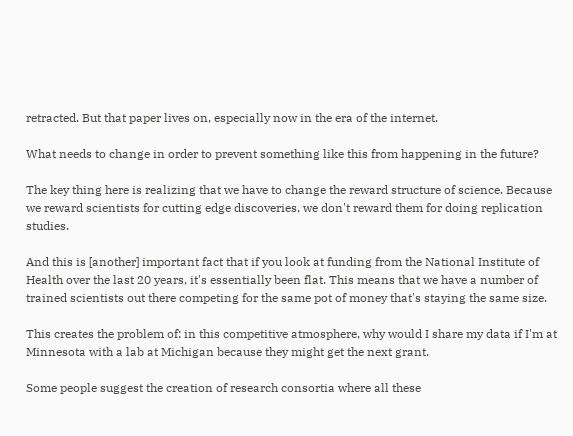retracted. But that paper lives on, especially now in the era of the internet.

What needs to change in order to prevent something like this from happening in the future?

The key thing here is realizing that we have to change the reward structure of science. Because we reward scientists for cutting edge discoveries, we don't reward them for doing replication studies.

And this is [another] important fact that if you look at funding from the National Institute of Health over the last 20 years, it's essentially been flat. This means that we have a number of trained scientists out there competing for the same pot of money that's staying the same size.

This creates the problem of: in this competitive atmosphere, why would I share my data if I'm at Minnesota with a lab at Michigan because they might get the next grant.

Some people suggest the creation of research consortia where all these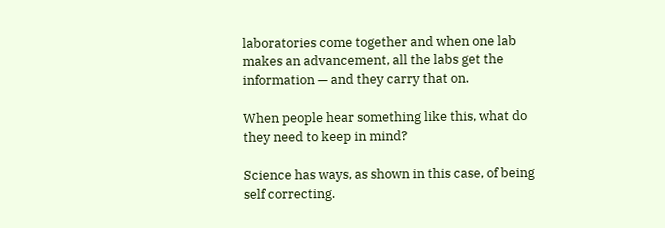laboratories come together and when one lab makes an advancement, all the labs get the information — and they carry that on.

When people hear something like this, what do they need to keep in mind?

Science has ways, as shown in this case, of being self correcting.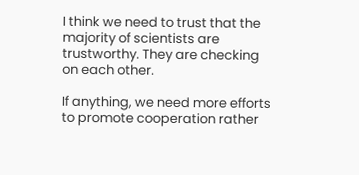I think we need to trust that the majority of scientists are trustworthy. They are checking on each other.

If anything, we need more efforts to promote cooperation rather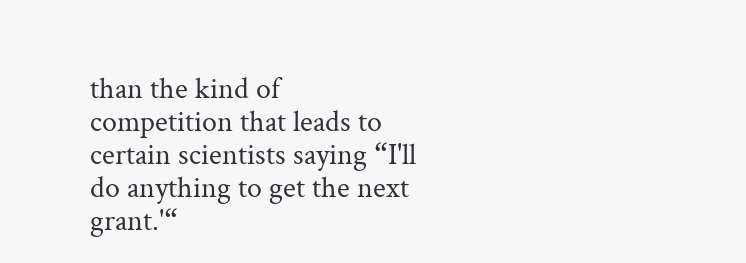than the kind of competition that leads to certain scientists saying “I'll do anything to get the next grant.'“